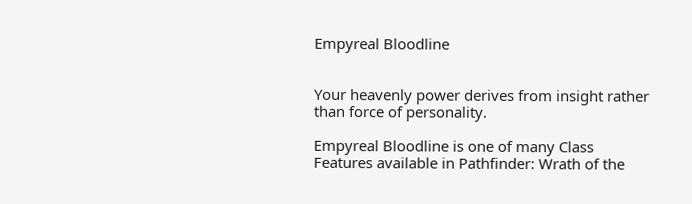Empyreal Bloodline


Your heavenly power derives from insight rather than force of personality.

Empyreal Bloodline is one of many Class Features available in Pathfinder: Wrath of the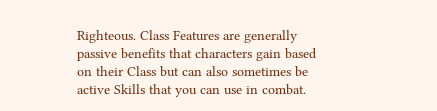Righteous. Class Features are generally passive benefits that characters gain based on their Class but can also sometimes be active Skills that you can use in combat.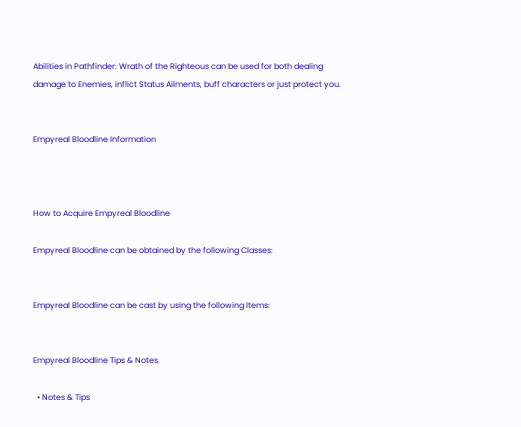Abilities in Pathfinder: Wrath of the Righteous can be used for both dealing damage to Enemies, inflict Status Ailments, buff characters or just protect you.


Empyreal Bloodline Information



How to Acquire Empyreal Bloodline

Empyreal Bloodline can be obtained by the following Classes:


Empyreal Bloodline can be cast by using the following Items:


Empyreal Bloodline Tips & Notes

  • Notes & Tips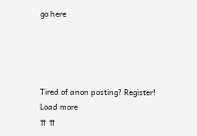go here




Tired of anon posting? Register!
Load more
⇈ ⇈